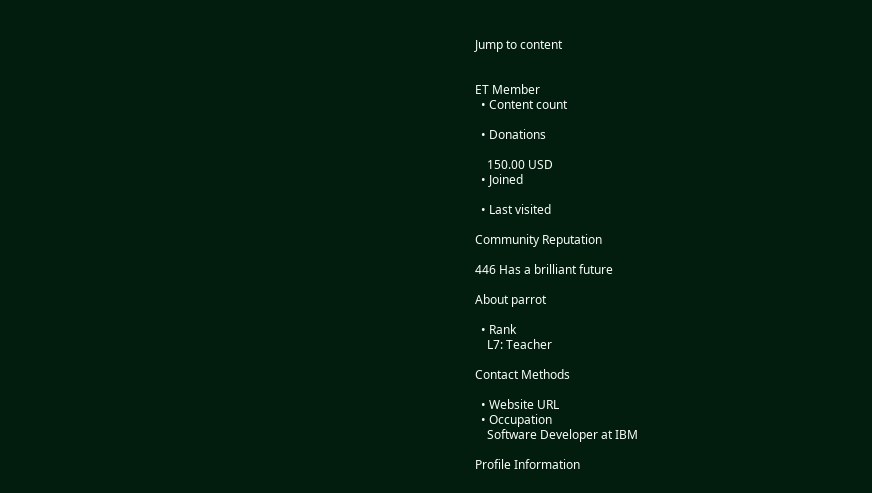Jump to content


ET Member
  • Content count

  • Donations

    150.00 USD
  • Joined

  • Last visited

Community Reputation

446 Has a brilliant future

About parrot

  • Rank
    L7: Teacher

Contact Methods

  • Website URL
  • Occupation
    Software Developer at IBM

Profile Information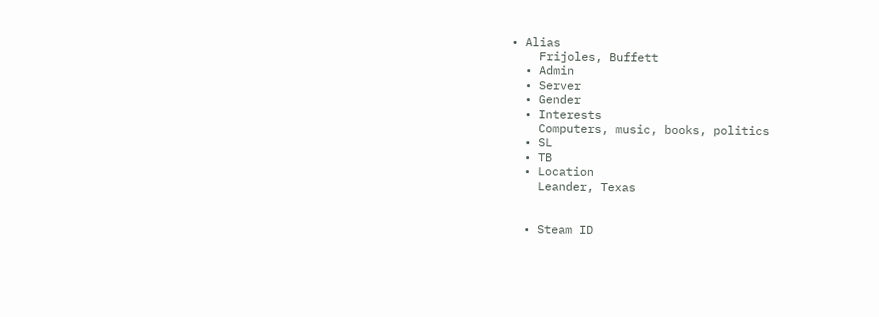• Alias
    Frijoles, Buffett
  • Admin
  • Server
  • Gender
  • Interests
    Computers, music, books, politics
  • SL
  • TB
  • Location
    Leander, Texas


  • Steam ID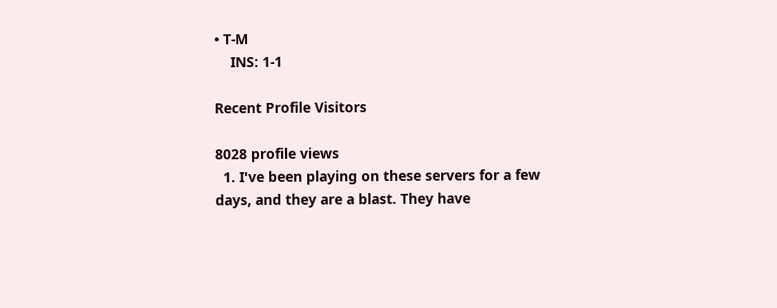• T-M
    INS: 1-1

Recent Profile Visitors

8028 profile views
  1. I've been playing on these servers for a few days, and they are a blast. They have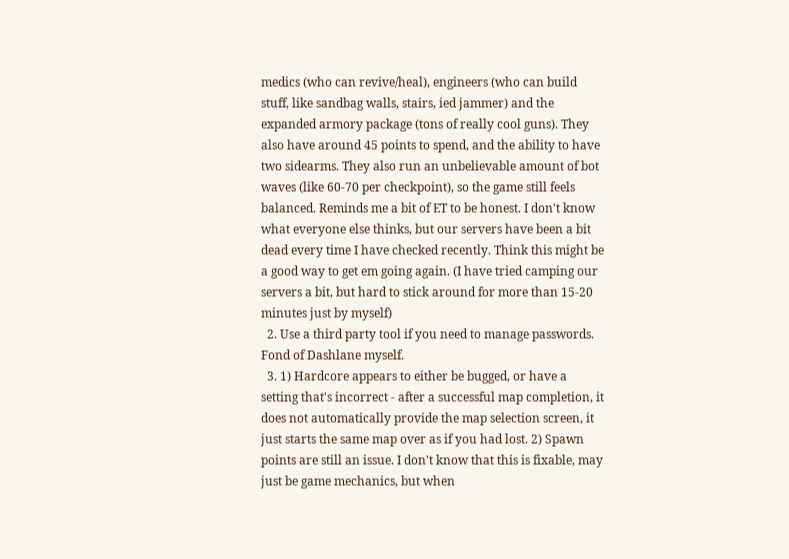medics (who can revive/heal), engineers (who can build stuff, like sandbag walls, stairs, ied jammer) and the expanded armory package (tons of really cool guns). They also have around 45 points to spend, and the ability to have two sidearms. They also run an unbelievable amount of bot waves (like 60-70 per checkpoint), so the game still feels balanced. Reminds me a bit of ET to be honest. I don't know what everyone else thinks, but our servers have been a bit dead every time I have checked recently. Think this might be a good way to get em going again. (I have tried camping our servers a bit, but hard to stick around for more than 15-20 minutes just by myself)
  2. Use a third party tool if you need to manage passwords. Fond of Dashlane myself.
  3. 1) Hardcore appears to either be bugged, or have a setting that's incorrect - after a successful map completion, it does not automatically provide the map selection screen, it just starts the same map over as if you had lost. 2) Spawn points are still an issue. I don't know that this is fixable, may just be game mechanics, but when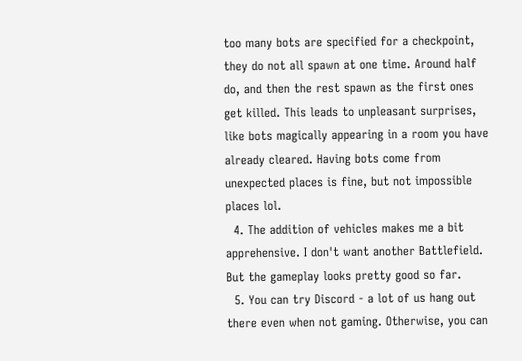too many bots are specified for a checkpoint, they do not all spawn at one time. Around half do, and then the rest spawn as the first ones get killed. This leads to unpleasant surprises, like bots magically appearing in a room you have already cleared. Having bots come from unexpected places is fine, but not impossible places lol.
  4. The addition of vehicles makes me a bit apprehensive. I don't want another Battlefield. But the gameplay looks pretty good so far.
  5. You can try Discord - a lot of us hang out there even when not gaming. Otherwise, you can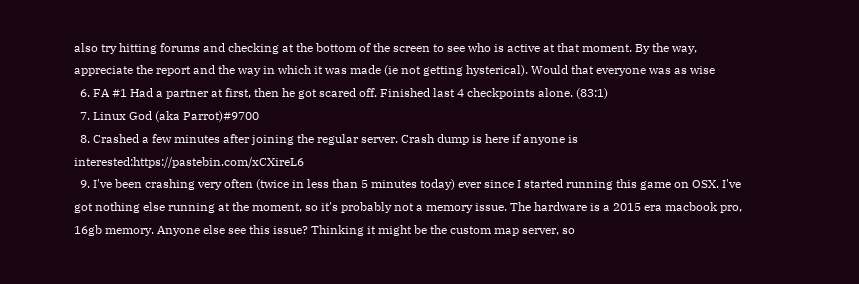also try hitting forums and checking at the bottom of the screen to see who is active at that moment. By the way, appreciate the report and the way in which it was made (ie not getting hysterical). Would that everyone was as wise
  6. FA #1 Had a partner at first, then he got scared off. Finished last 4 checkpoints alone. (83:1)
  7. Linux God (aka Parrot)#9700
  8. Crashed a few minutes after joining the regular server. Crash dump is here if anyone is interested:https://pastebin.com/xCXireL6
  9. I've been crashing very often (twice in less than 5 minutes today) ever since I started running this game on OSX. I've got nothing else running at the moment, so it's probably not a memory issue. The hardware is a 2015 era macbook pro, 16gb memory. Anyone else see this issue? Thinking it might be the custom map server, so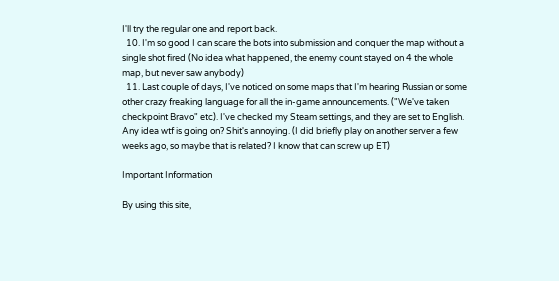I'll try the regular one and report back.
  10. I'm so good I can scare the bots into submission and conquer the map without a single shot fired (No idea what happened, the enemy count stayed on 4 the whole map, but never saw anybody)
  11. Last couple of days, I've noticed on some maps that I'm hearing Russian or some other crazy freaking language for all the in-game announcements. ("We've taken checkpoint Bravo" etc). I've checked my Steam settings, and they are set to English. Any idea wtf is going on? Shit's annoying. (I did briefly play on another server a few weeks ago, so maybe that is related? I know that can screw up ET)

Important Information

By using this site,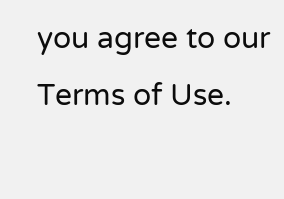you agree to our Terms of Use.